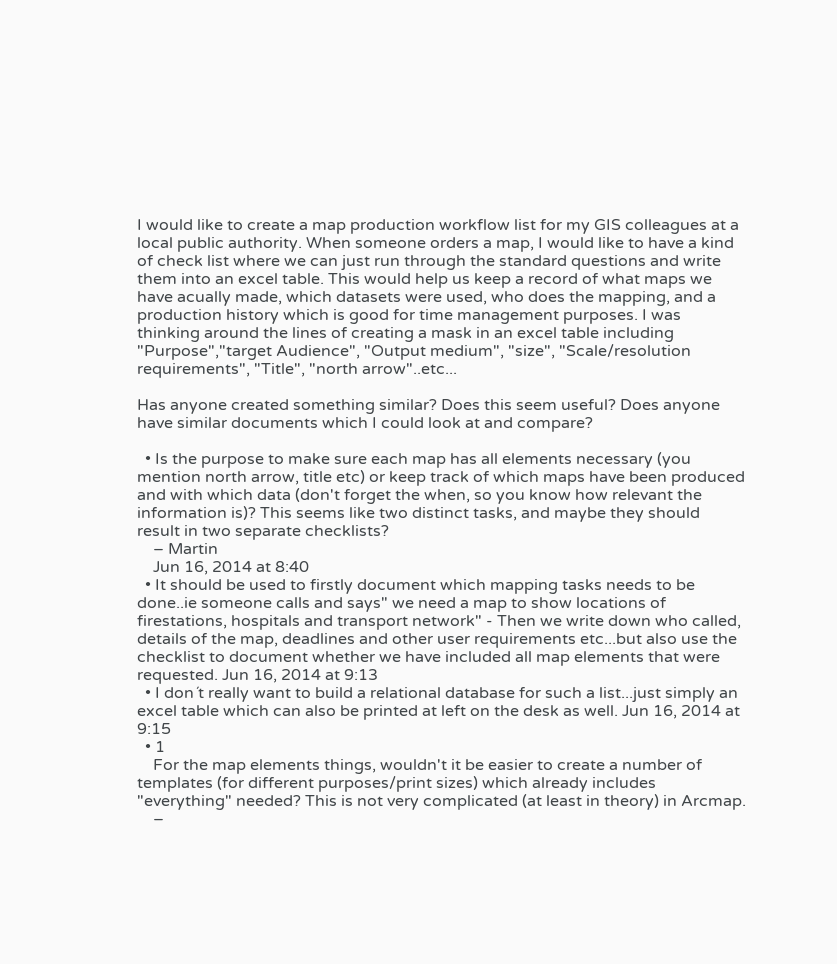I would like to create a map production workflow list for my GIS colleagues at a local public authority. When someone orders a map, I would like to have a kind of check list where we can just run through the standard questions and write them into an excel table. This would help us keep a record of what maps we have acually made, which datasets were used, who does the mapping, and a production history which is good for time management purposes. I was thinking around the lines of creating a mask in an excel table including "Purpose","target Audience", "Output medium", "size", "Scale/resolution requirements", "Title", "north arrow"..etc...

Has anyone created something similar? Does this seem useful? Does anyone have similar documents which I could look at and compare?

  • Is the purpose to make sure each map has all elements necessary (you mention north arrow, title etc) or keep track of which maps have been produced and with which data (don't forget the when, so you know how relevant the information is)? This seems like two distinct tasks, and maybe they should result in two separate checklists?
    – Martin
    Jun 16, 2014 at 8:40
  • It should be used to firstly document which mapping tasks needs to be done..ie someone calls and says" we need a map to show locations of firestations, hospitals and transport network" - Then we write down who called, details of the map, deadlines and other user requirements etc...but also use the checklist to document whether we have included all map elements that were requested. Jun 16, 2014 at 9:13
  • I don´t really want to build a relational database for such a list...just simply an excel table which can also be printed at left on the desk as well. Jun 16, 2014 at 9:15
  • 1
    For the map elements things, wouldn't it be easier to create a number of templates (for different purposes/print sizes) which already includes "everything" needed? This is not very complicated (at least in theory) in Arcmap.
    –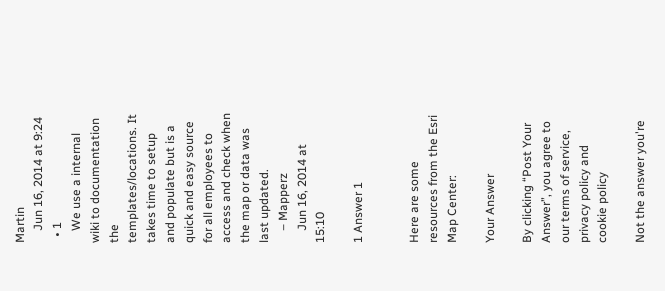Martin
    Jun 16, 2014 at 9:24
  • 1
    We use a internal wiki to documentation the templates/locations. It takes time to setup and populate but is a quick and easy source for all employees to access and check when the map or data was last updated.
    – Mapperz
    Jun 16, 2014 at 15:10

1 Answer 1


Here are some resources from the Esri Map Center:

Your Answer

By clicking “Post Your Answer”, you agree to our terms of service, privacy policy and cookie policy

Not the answer you're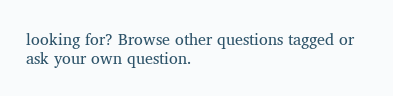looking for? Browse other questions tagged or ask your own question.